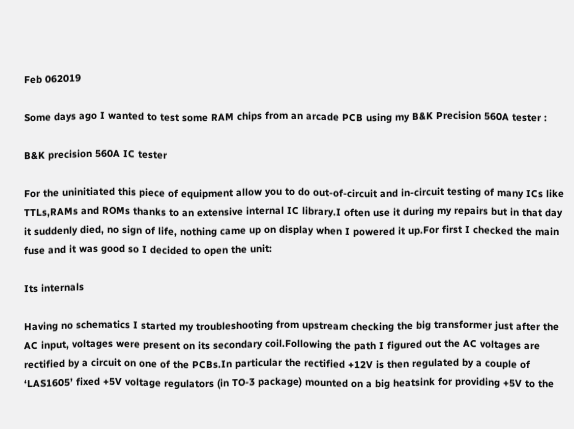Feb 062019

Some days ago I wanted to test some RAM chips from an arcade PCB using my B&K Precision 560A tester :

B&K precision 560A IC tester

For the uninitiated this piece of equipment allow you to do out-of-circuit and in-circuit testing of many ICs like TTLs,RAMs and ROMs thanks to an extensive internal IC library.I often use it during my repairs but in that day it suddenly died, no sign of life, nothing came up on display when I powered it up.For first I checked the main fuse and it was good so I decided to open the unit:

Its internals

Having no schematics I started my troubleshooting from upstream checking the big transformer just after the AC input, voltages were present on its secondary coil.Following the path I figured out the AC voltages are rectified by a circuit on one of the PCBs.In particular the rectified +12V is then regulated by a couple of ‘LAS1605’ fixed +5V voltage regulators (in TO-3 package) mounted on a big heatsink for providing +5V to the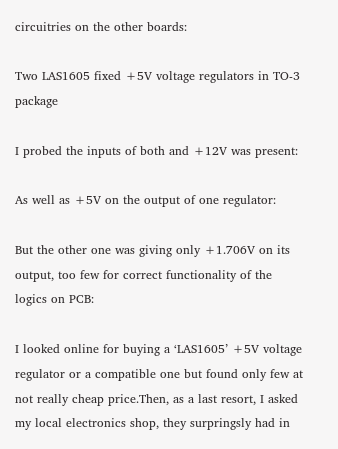circuitries on the other boards:

Two LAS1605 fixed +5V voltage regulators in TO-3 package

I probed the inputs of both and +12V was present:

As well as +5V on the output of one regulator:

But the other one was giving only +1.706V on its output, too few for correct functionality of the logics on PCB:

I looked online for buying a ‘LAS1605’ +5V voltage regulator or a compatible one but found only few at not really cheap price.Then, as a last resort, I asked my local electronics shop, they surpringsly had in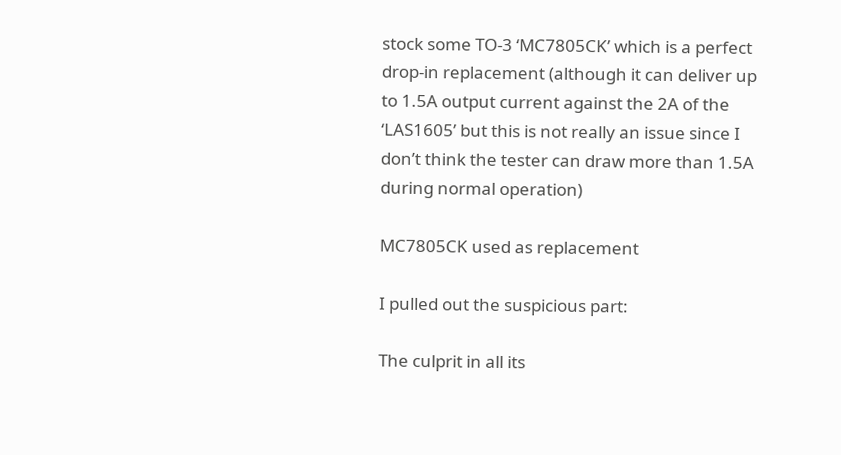stock some TO-3 ‘MC7805CK’ which is a perfect drop-in replacement (although it can deliver up to 1.5A output current against the 2A of the ‘LAS1605’ but this is not really an issue since I don’t think the tester can draw more than 1.5A during normal operation)

MC7805CK used as replacement

I pulled out the suspicious part:

The culprit in all its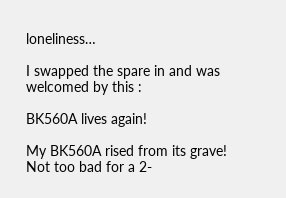loneliness…

I swapped the spare in and was welcomed by this :

BK560A lives again!

My BK560A rised from its grave! Not too bad for a 2-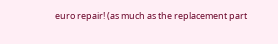euro repair! (as much as the replacement part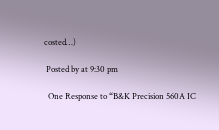costed…)

 Posted by at 9:30 pm

  One Response to “B&K Precision 560A IC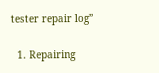tester repair log”

  1. Repairing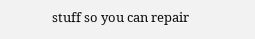stuff so you can repair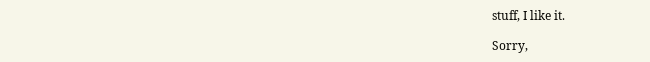stuff, I like it.

Sorry,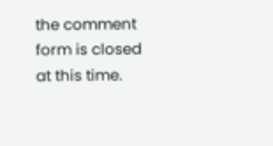the comment form is closed at this time.